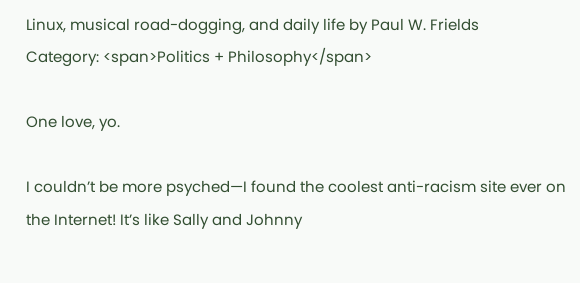Linux, musical road-dogging, and daily life by Paul W. Frields
Category: <span>Politics + Philosophy</span>

One love, yo.

I couldn’t be more psyched—I found the coolest anti-racism site ever on the Internet! It’s like Sally and Johnny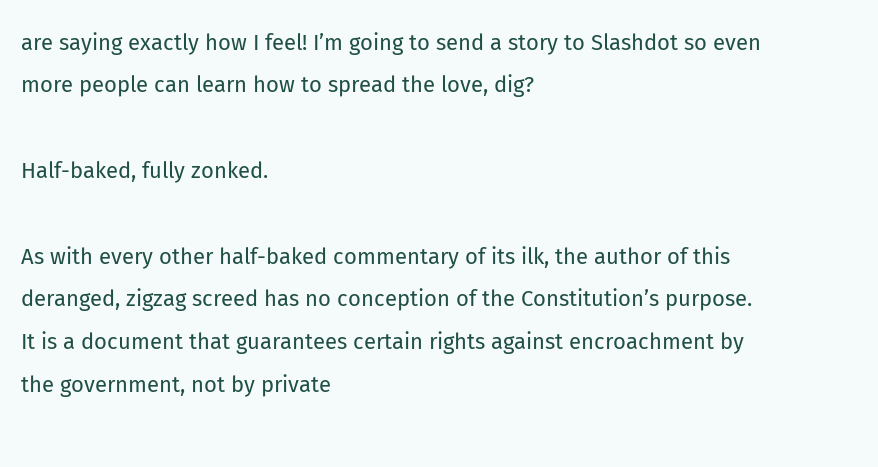are saying exactly how I feel! I’m going to send a story to Slashdot so even more people can learn how to spread the love, dig?

Half-baked, fully zonked.

As with every other half-baked commentary of its ilk, the author of this deranged, zigzag screed has no conception of the Constitution’s purpose. It is a document that guarantees certain rights against encroachment by the government, not by private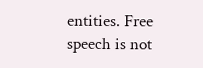entities. Free speech is not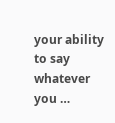your ability to say whatever you …